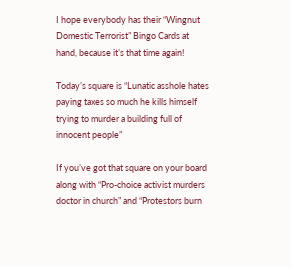I hope everybody has their “Wingnut Domestic Terrorist” Bingo Cards at hand, because it’s that time again!

Today’s square is “Lunatic asshole hates paying taxes so much he kills himself trying to murder a building full of innocent people”

If you’ve got that square on your board along with “Pro-choice activist murders doctor in church” and “Protestors burn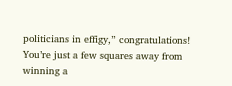politicians in effigy,” congratulations! You’re just a few squares away from winning a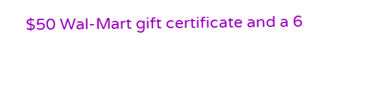$50 Wal-Mart gift certificate and a 6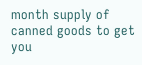month supply of canned goods to get you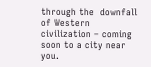through the  downfall of Western civilization – coming soon to a city near you.